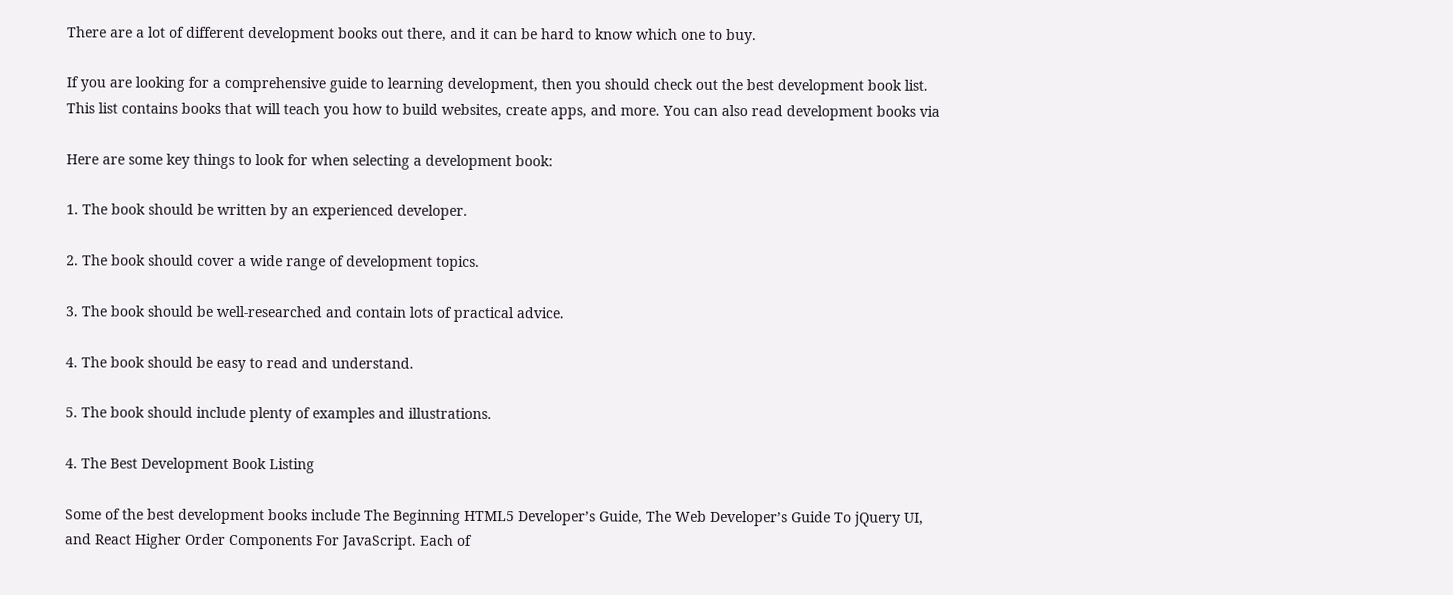There are a lot of different development books out there, and it can be hard to know which one to buy.

If you are looking for a comprehensive guide to learning development, then you should check out the best development book list. This list contains books that will teach you how to build websites, create apps, and more. You can also read development books via

Here are some key things to look for when selecting a development book:

1. The book should be written by an experienced developer.

2. The book should cover a wide range of development topics.

3. The book should be well-researched and contain lots of practical advice.

4. The book should be easy to read and understand.

5. The book should include plenty of examples and illustrations.

4. The Best Development Book Listing

Some of the best development books include The Beginning HTML5 Developer’s Guide, The Web Developer’s Guide To jQuery UI, and React Higher Order Components For JavaScript. Each of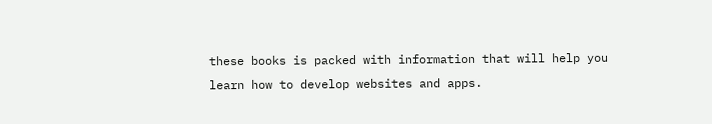these books is packed with information that will help you learn how to develop websites and apps.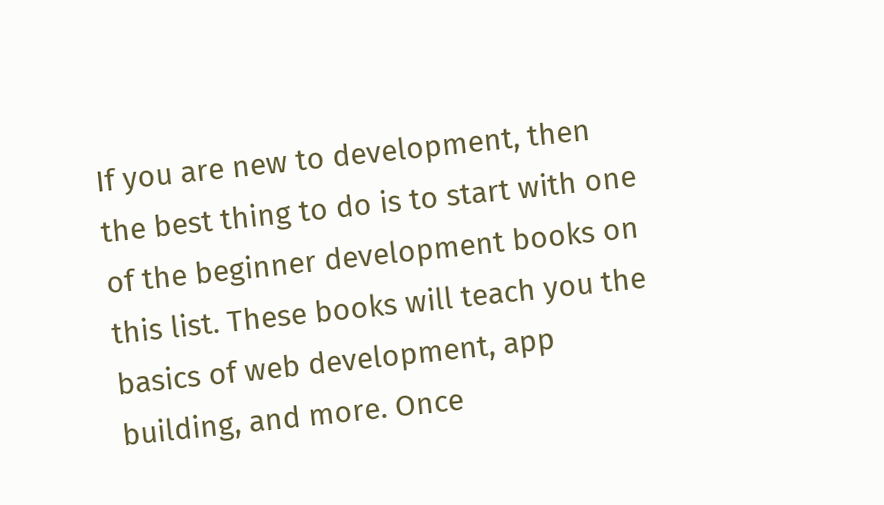If you are new to development, then the best thing to do is to start with one of the beginner development books on this list. These books will teach you the basics of web development, app building, and more. Once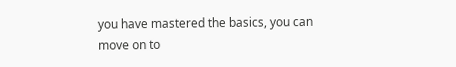you have mastered the basics, you can move on to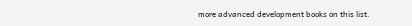more advanced development books on this list.